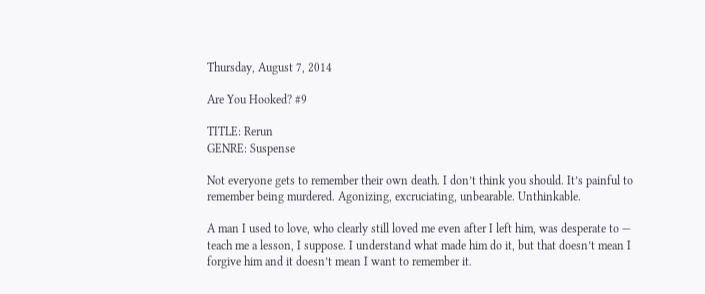Thursday, August 7, 2014

Are You Hooked? #9

TITLE: Rerun
GENRE: Suspense

Not everyone gets to remember their own death. I don’t think you should. It’s painful to remember being murdered. Agonizing, excruciating, unbearable. Unthinkable.

A man I used to love, who clearly still loved me even after I left him, was desperate to — teach me a lesson, I suppose. I understand what made him do it, but that doesn’t mean I forgive him and it doesn’t mean I want to remember it.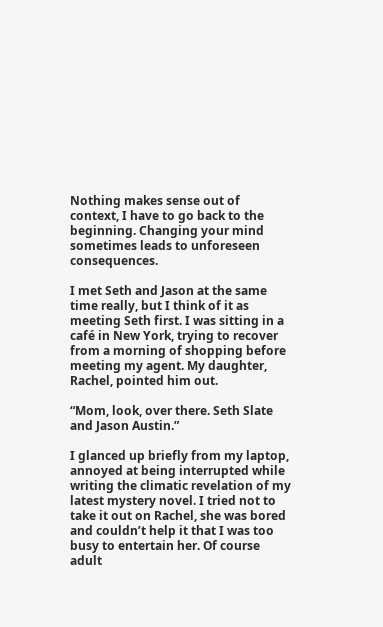Nothing makes sense out of context, I have to go back to the beginning. Changing your mind sometimes leads to unforeseen consequences.

I met Seth and Jason at the same time really, but I think of it as meeting Seth first. I was sitting in a café in New York, trying to recover from a morning of shopping before meeting my agent. My daughter, Rachel, pointed him out.

“Mom, look, over there. Seth Slate and Jason Austin.”

I glanced up briefly from my laptop, annoyed at being interrupted while writing the climatic revelation of my latest mystery novel. I tried not to take it out on Rachel, she was bored and couldn’t help it that I was too busy to entertain her. Of course adult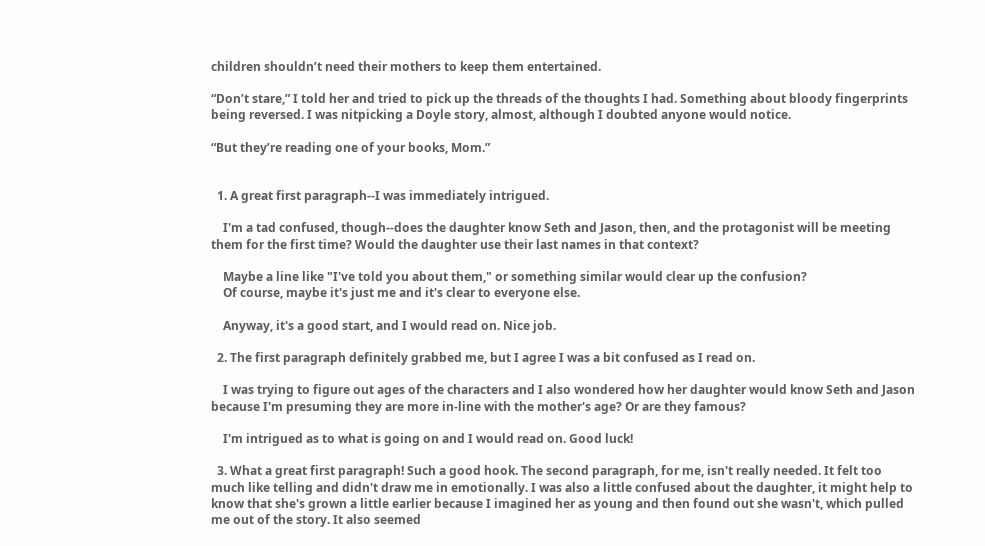children shouldn’t need their mothers to keep them entertained.

“Don’t stare,” I told her and tried to pick up the threads of the thoughts I had. Something about bloody fingerprints being reversed. I was nitpicking a Doyle story, almost, although I doubted anyone would notice.

“But they’re reading one of your books, Mom.”


  1. A great first paragraph--I was immediately intrigued.

    I'm a tad confused, though--does the daughter know Seth and Jason, then, and the protagonist will be meeting them for the first time? Would the daughter use their last names in that context?

    Maybe a line like "I've told you about them," or something similar would clear up the confusion?
    Of course, maybe it's just me and it's clear to everyone else.

    Anyway, it's a good start, and I would read on. Nice job.

  2. The first paragraph definitely grabbed me, but I agree I was a bit confused as I read on.

    I was trying to figure out ages of the characters and I also wondered how her daughter would know Seth and Jason because I'm presuming they are more in-line with the mother's age? Or are they famous?

    I'm intrigued as to what is going on and I would read on. Good luck!

  3. What a great first paragraph! Such a good hook. The second paragraph, for me, isn't really needed. It felt too much like telling and didn't draw me in emotionally. I was also a little confused about the daughter, it might help to know that she's grown a little earlier because I imagined her as young and then found out she wasn't, which pulled me out of the story. It also seemed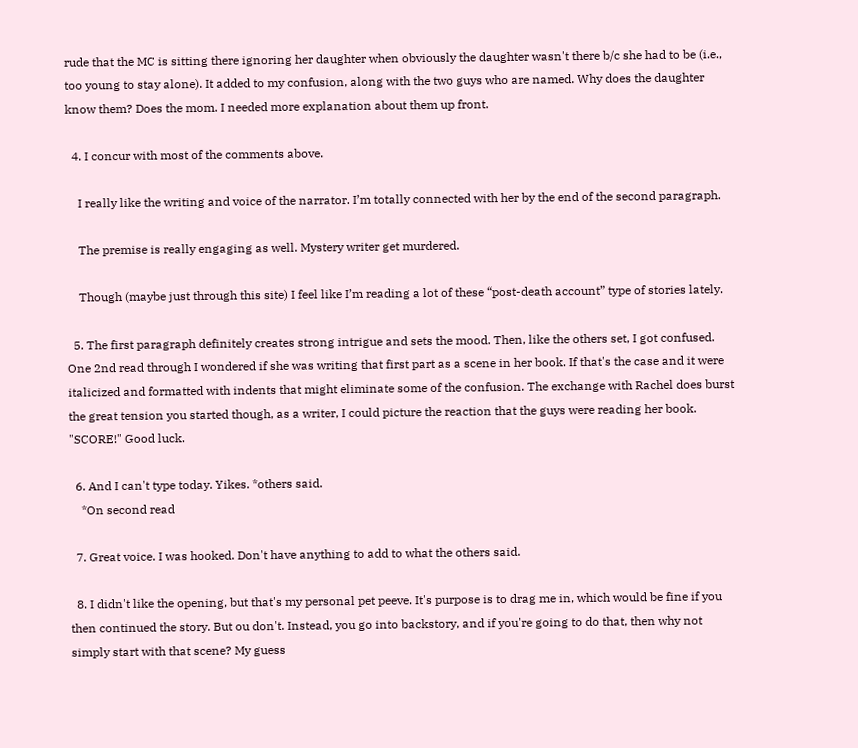rude that the MC is sitting there ignoring her daughter when obviously the daughter wasn't there b/c she had to be (i.e., too young to stay alone). It added to my confusion, along with the two guys who are named. Why does the daughter know them? Does the mom. I needed more explanation about them up front.

  4. I concur with most of the comments above.

    I really like the writing and voice of the narrator. I’m totally connected with her by the end of the second paragraph.

    The premise is really engaging as well. Mystery writer get murdered.

    Though (maybe just through this site) I feel like I’m reading a lot of these “post-death account” type of stories lately.

  5. The first paragraph definitely creates strong intrigue and sets the mood. Then, like the others set, I got confused. One 2nd read through I wondered if she was writing that first part as a scene in her book. If that's the case and it were italicized and formatted with indents that might eliminate some of the confusion. The exchange with Rachel does burst the great tension you started though, as a writer, I could picture the reaction that the guys were reading her book. "SCORE!" Good luck.

  6. And I can't type today. Yikes. *others said.
    *On second read

  7. Great voice. I was hooked. Don't have anything to add to what the others said.

  8. I didn't like the opening, but that's my personal pet peeve. It's purpose is to drag me in, which would be fine if you then continued the story. But ou don't. Instead, you go into backstory, and if you're going to do that, then why not simply start with that scene? My guess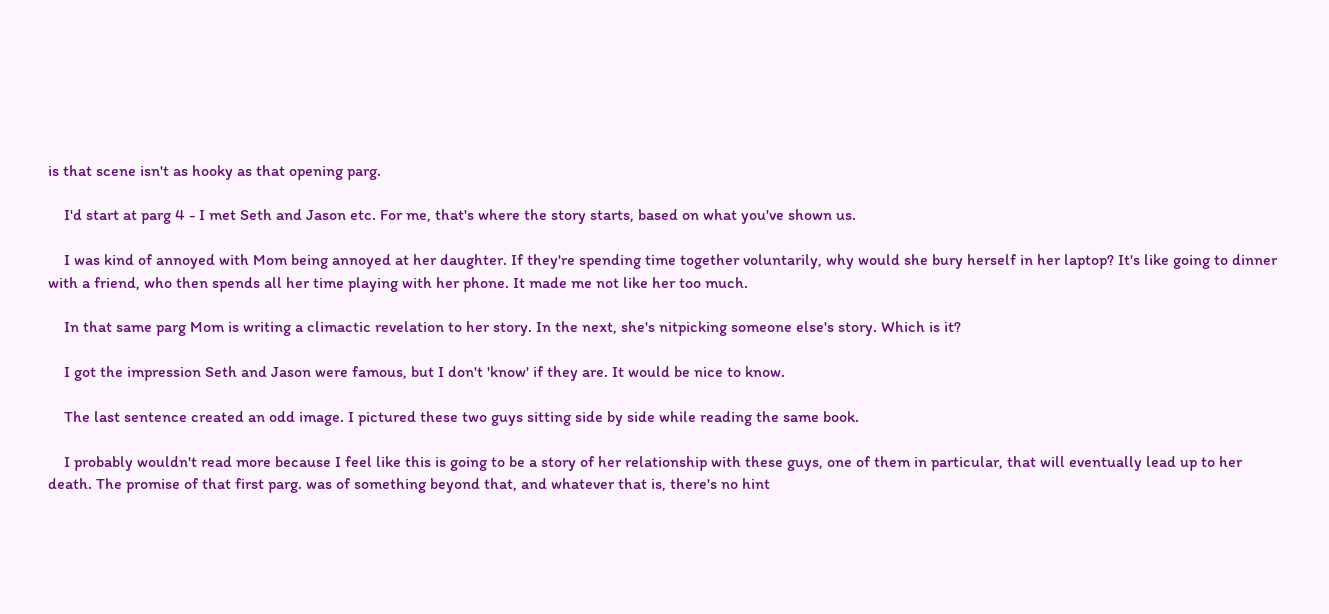is that scene isn't as hooky as that opening parg.

    I'd start at parg 4 - I met Seth and Jason etc. For me, that's where the story starts, based on what you've shown us.

    I was kind of annoyed with Mom being annoyed at her daughter. If they're spending time together voluntarily, why would she bury herself in her laptop? It's like going to dinner with a friend, who then spends all her time playing with her phone. It made me not like her too much.

    In that same parg Mom is writing a climactic revelation to her story. In the next, she's nitpicking someone else's story. Which is it?

    I got the impression Seth and Jason were famous, but I don't 'know' if they are. It would be nice to know.

    The last sentence created an odd image. I pictured these two guys sitting side by side while reading the same book.

    I probably wouldn't read more because I feel like this is going to be a story of her relationship with these guys, one of them in particular, that will eventually lead up to her death. The promise of that first parg. was of something beyond that, and whatever that is, there's no hint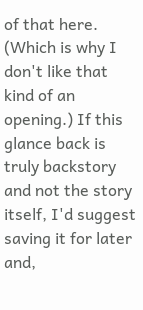of that here. (Which is why I don't like that kind of an opening.) If this glance back is truly backstory and not the story itself, I'd suggest saving it for later and,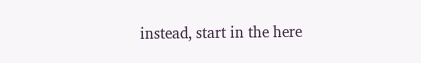instead, start in the here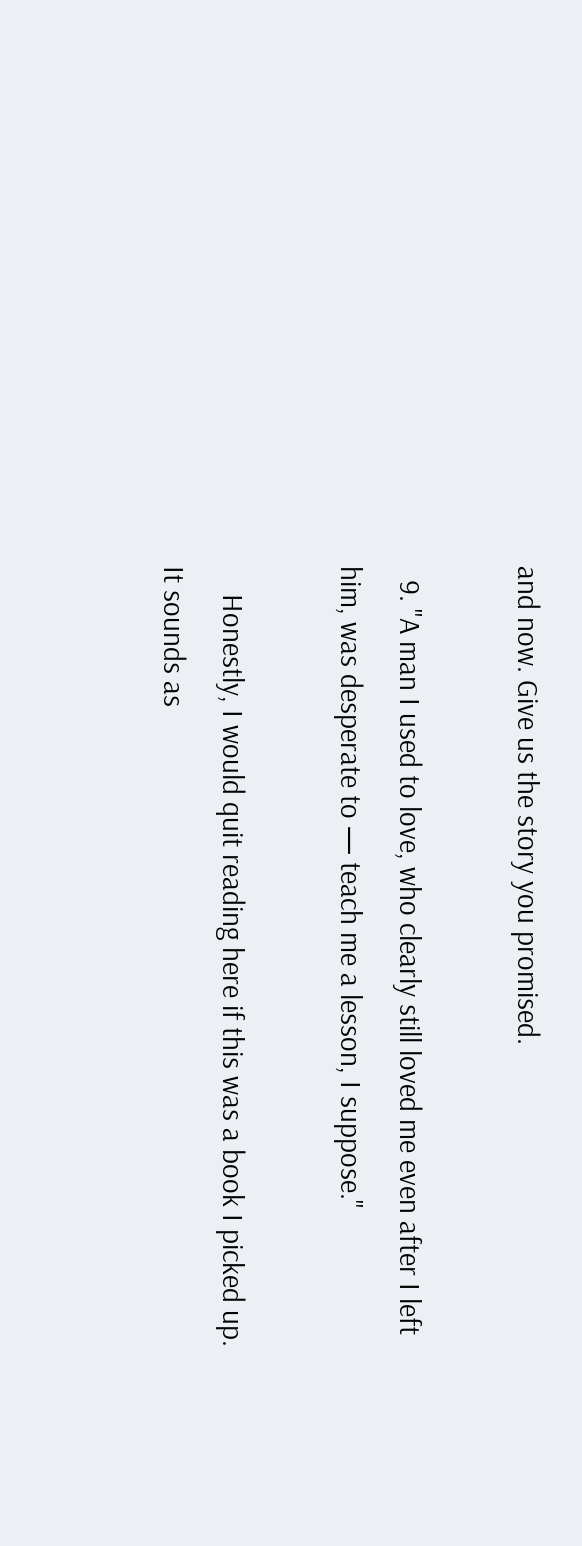and now. Give us the story you promised.

  9. "A man I used to love, who clearly still loved me even after I left him, was desperate to — teach me a lesson, I suppose."

    Honestly, I would quit reading here if this was a book I picked up. It sounds as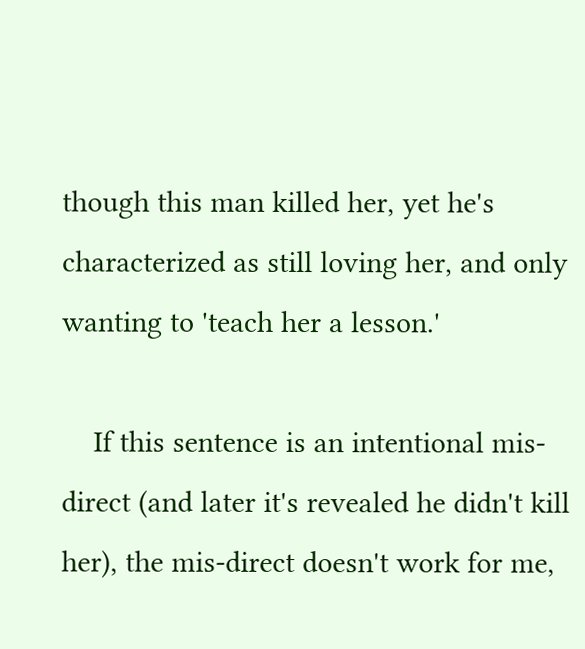though this man killed her, yet he's characterized as still loving her, and only wanting to 'teach her a lesson.'

    If this sentence is an intentional mis-direct (and later it's revealed he didn't kill her), the mis-direct doesn't work for me,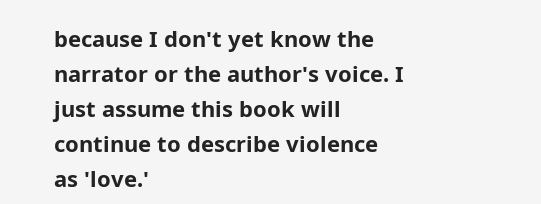because I don't yet know the narrator or the author's voice. I just assume this book will continue to describe violence as 'love.'